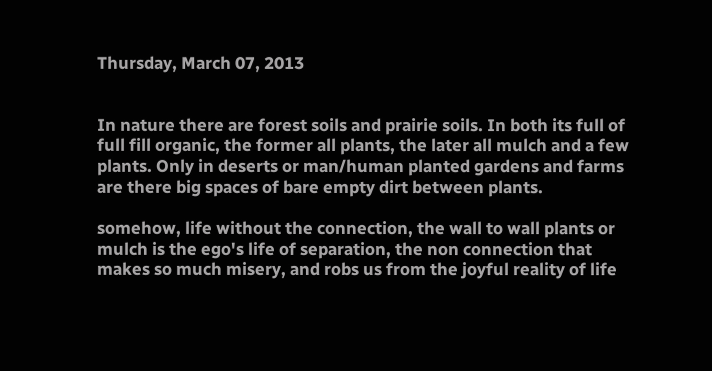Thursday, March 07, 2013


In nature there are forest soils and prairie soils. In both its full of full fill organic, the former all plants, the later all mulch and a few plants. Only in deserts or man/human planted gardens and farms are there big spaces of bare empty dirt between plants.

somehow, life without the connection, the wall to wall plants or mulch is the ego's life of separation, the non connection that makes so much misery, and robs us from the joyful reality of life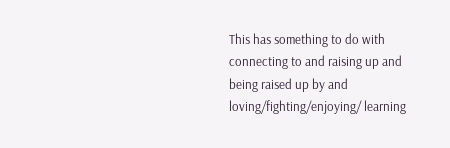This has something to do with connecting to and raising up and being raised up by and loving/fighting/enjoying/ learning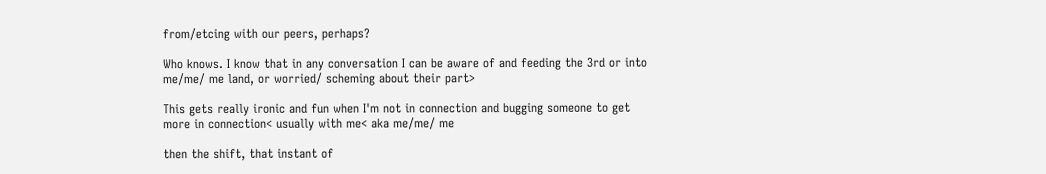from/etcing with our peers, perhaps?

Who knows. I know that in any conversation I can be aware of and feeding the 3rd or into me/me/ me land, or worried/ scheming about their part>

This gets really ironic and fun when I'm not in connection and bugging someone to get more in connection< usually with me< aka me/me/ me

then the shift, that instant of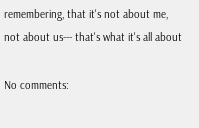remembering, that it's not about me, not about us--- that's what it's all about

No comments: